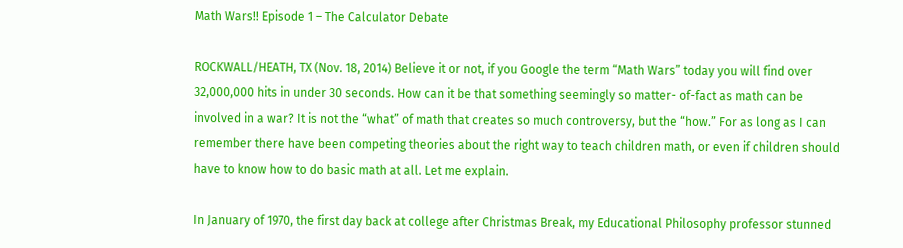Math Wars!! Episode 1 – The Calculator Debate

ROCKWALL/HEATH, TX (Nov. 18, 2014) Believe it or not, if you Google the term “Math Wars” today you will find over 32,000,000 hits in under 30 seconds. How can it be that something seemingly so matter- of-fact as math can be involved in a war? It is not the “what” of math that creates so much controversy, but the “how.” For as long as I can remember there have been competing theories about the right way to teach children math, or even if children should have to know how to do basic math at all. Let me explain.

In January of 1970, the first day back at college after Christmas Break, my Educational Philosophy professor stunned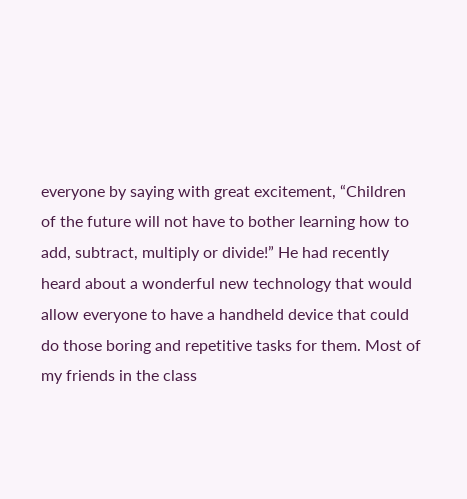everyone by saying with great excitement, “Children of the future will not have to bother learning how to add, subtract, multiply or divide!” He had recently heard about a wonderful new technology that would allow everyone to have a handheld device that could do those boring and repetitive tasks for them. Most of my friends in the class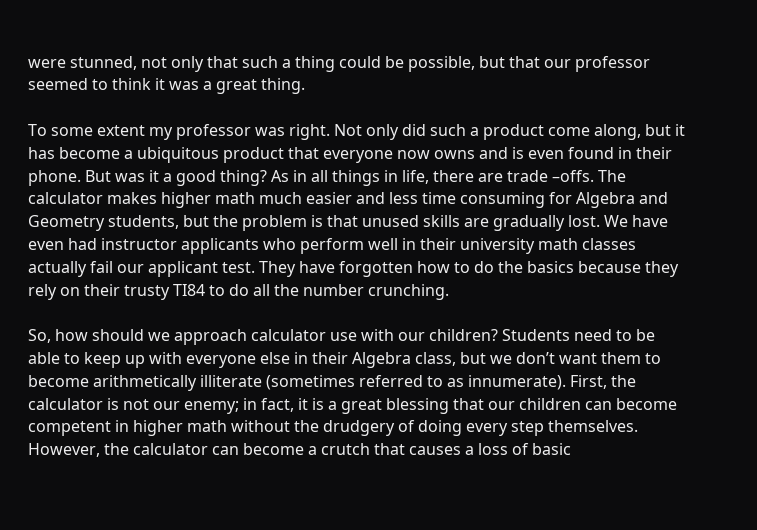were stunned, not only that such a thing could be possible, but that our professor seemed to think it was a great thing.

To some extent my professor was right. Not only did such a product come along, but it has become a ubiquitous product that everyone now owns and is even found in their phone. But was it a good thing? As in all things in life, there are trade –offs. The calculator makes higher math much easier and less time consuming for Algebra and Geometry students, but the problem is that unused skills are gradually lost. We have even had instructor applicants who perform well in their university math classes actually fail our applicant test. They have forgotten how to do the basics because they rely on their trusty TI84 to do all the number crunching.

So, how should we approach calculator use with our children? Students need to be able to keep up with everyone else in their Algebra class, but we don’t want them to become arithmetically illiterate (sometimes referred to as innumerate). First, the calculator is not our enemy; in fact, it is a great blessing that our children can become competent in higher math without the drudgery of doing every step themselves. However, the calculator can become a crutch that causes a loss of basic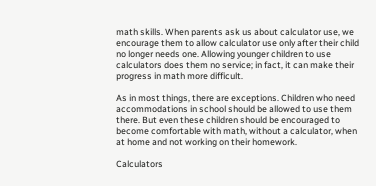math skills. When parents ask us about calculator use, we encourage them to allow calculator use only after their child no longer needs one. Allowing younger children to use calculators does them no service; in fact, it can make their progress in math more difficult.

As in most things, there are exceptions. Children who need accommodations in school should be allowed to use them there. But even these children should be encouraged to become comfortable with math, without a calculator, when at home and not working on their homework.

Calculators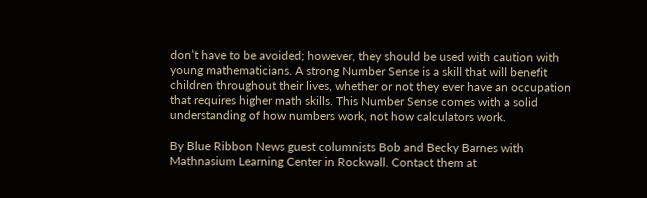don’t have to be avoided; however, they should be used with caution with young mathematicians. A strong Number Sense is a skill that will benefit children throughout their lives, whether or not they ever have an occupation that requires higher math skills. This Number Sense comes with a solid understanding of how numbers work, not how calculators work.

By Blue Ribbon News guest columnists Bob and Becky Barnes with Mathnasium Learning Center in Rockwall. Contact them at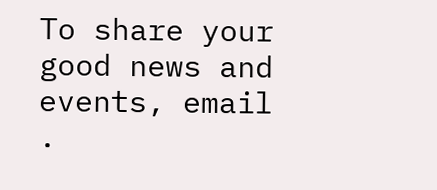To share your good news and events, email .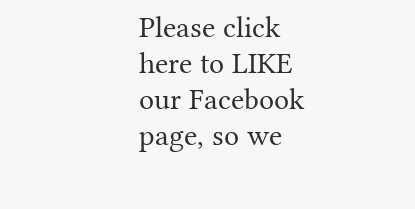Please click here to LIKE our Facebook page, so we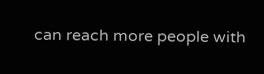can reach more people with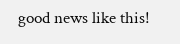good news like this!